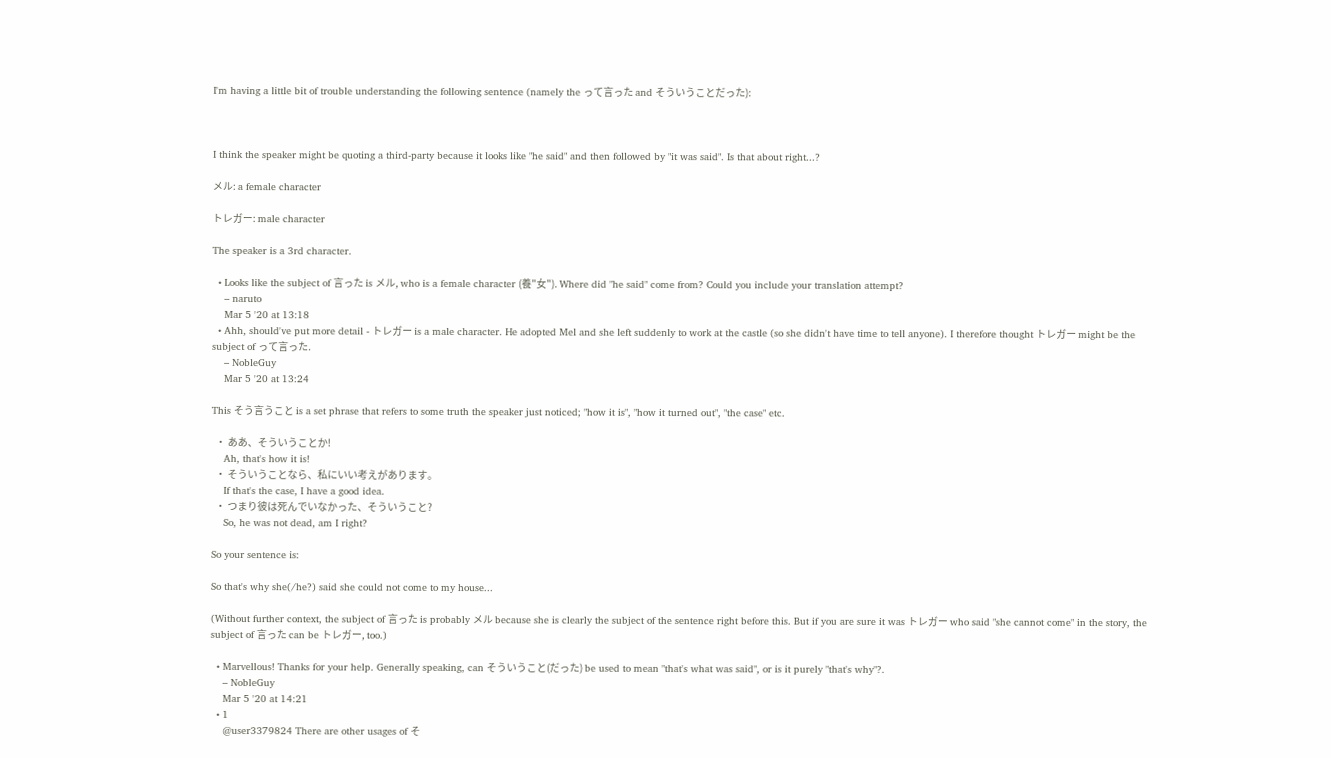I'm having a little bit of trouble understanding the following sentence (namely the って言った and そういうことだった):



I think the speaker might be quoting a third-party because it looks like "he said" and then followed by "it was said". Is that about right...?

メル: a female character

トレガー: male character

The speaker is a 3rd character.

  • Looks like the subject of 言った is メル, who is a female character (養"女"). Where did "he said" come from? Could you include your translation attempt?
    – naruto
    Mar 5 '20 at 13:18
  • Ahh, should've put more detail - トレガー is a male character. He adopted Mel and she left suddenly to work at the castle (so she didn't have time to tell anyone). I therefore thought トレガー might be the subject of って言った.
    – NobleGuy
    Mar 5 '20 at 13:24

This そう言うこと is a set phrase that refers to some truth the speaker just noticed; "how it is", "how it turned out", "the case" etc.

  • ああ、そういうことか!
    Ah, that's how it is!
  • そういうことなら、私にいい考えがあります。
    If that's the case, I have a good idea.
  • つまり彼は死んでいなかった、そういうこと?
    So, he was not dead, am I right?

So your sentence is:

So that's why she(/he?) said she could not come to my house...

(Without further context, the subject of 言った is probably メル because she is clearly the subject of the sentence right before this. But if you are sure it was トレガー who said "she cannot come" in the story, the subject of 言った can be トレガー, too.)

  • Marvellous! Thanks for your help. Generally speaking, can そういうこと(だった) be used to mean "that's what was said", or is it purely "that's why"?.
    – NobleGuy
    Mar 5 '20 at 14:21
  • 1
    @user3379824 There are other usages of そ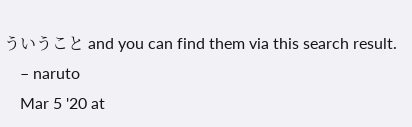ういうこと and you can find them via this search result.
    – naruto
    Mar 5 '20 at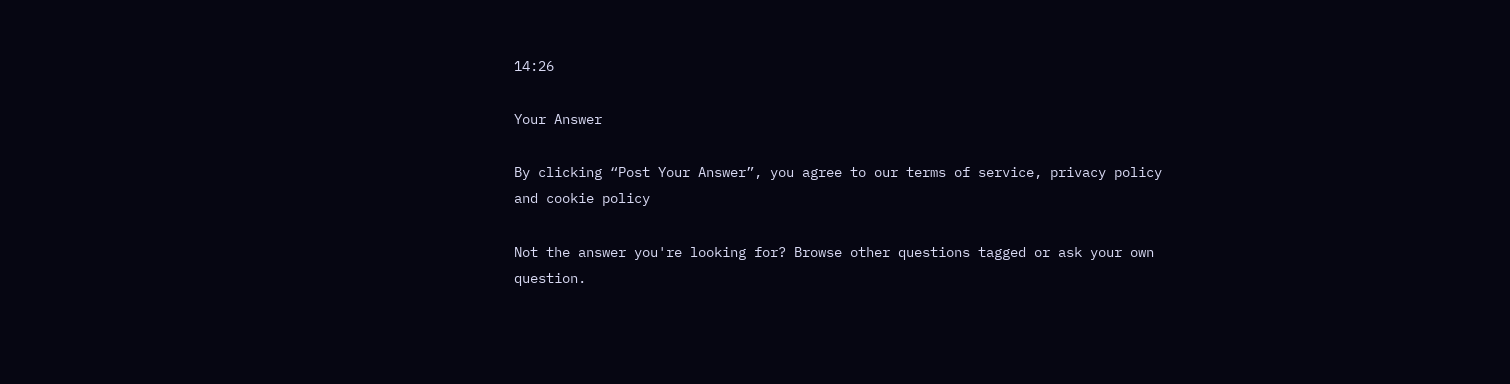14:26

Your Answer

By clicking “Post Your Answer”, you agree to our terms of service, privacy policy and cookie policy

Not the answer you're looking for? Browse other questions tagged or ask your own question.